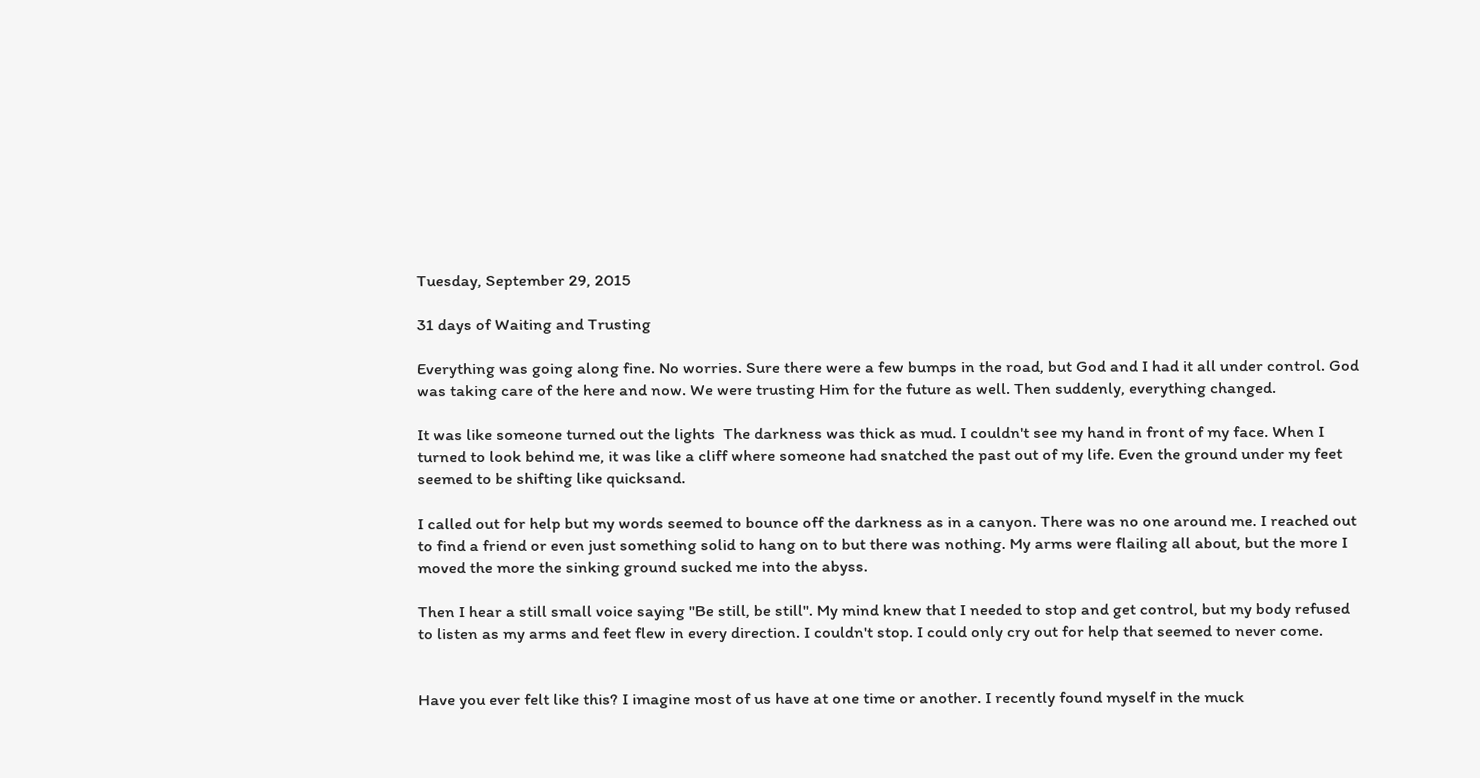Tuesday, September 29, 2015

31 days of Waiting and Trusting

Everything was going along fine. No worries. Sure there were a few bumps in the road, but God and I had it all under control. God was taking care of the here and now. We were trusting Him for the future as well. Then suddenly, everything changed.

It was like someone turned out the lights  The darkness was thick as mud. I couldn't see my hand in front of my face. When I turned to look behind me, it was like a cliff where someone had snatched the past out of my life. Even the ground under my feet seemed to be shifting like quicksand.

I called out for help but my words seemed to bounce off the darkness as in a canyon. There was no one around me. I reached out to find a friend or even just something solid to hang on to but there was nothing. My arms were flailing all about, but the more I moved the more the sinking ground sucked me into the abyss.

Then I hear a still small voice saying "Be still, be still". My mind knew that I needed to stop and get control, but my body refused to listen as my arms and feet flew in every direction. I couldn't stop. I could only cry out for help that seemed to never come.


Have you ever felt like this? I imagine most of us have at one time or another. I recently found myself in the muck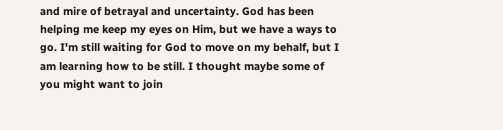and mire of betrayal and uncertainty. God has been helping me keep my eyes on Him, but we have a ways to go. I'm still waiting for God to move on my behalf, but I am learning how to be still. I thought maybe some of you might want to join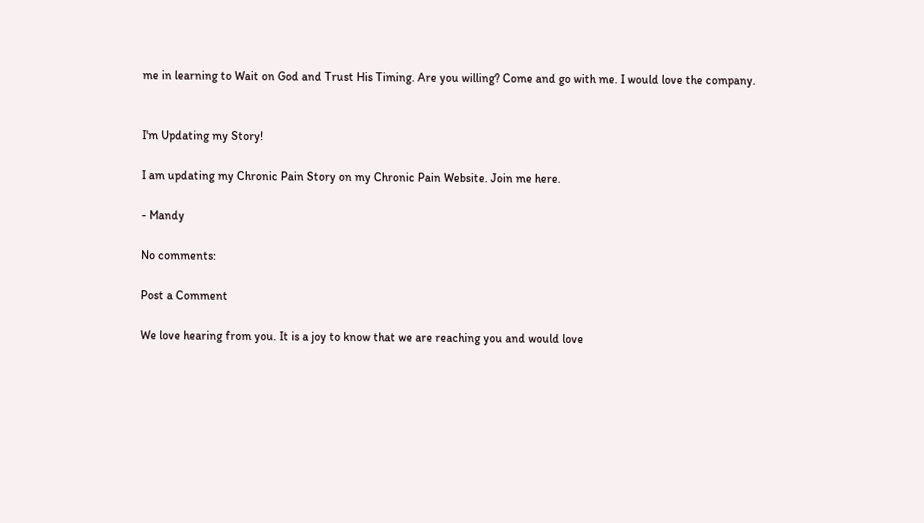me in learning to Wait on God and Trust His Timing. Are you willing? Come and go with me. I would love the company.


I'm Updating my Story!

I am updating my Chronic Pain Story on my Chronic Pain Website. Join me here.

- Mandy

No comments:

Post a Comment

We love hearing from you. It is a joy to know that we are reaching you and would love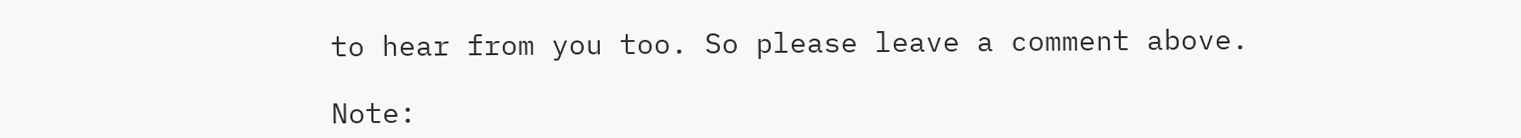to hear from you too. So please leave a comment above.

Note: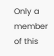Only a member of this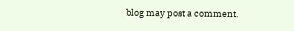blog may post a comment.